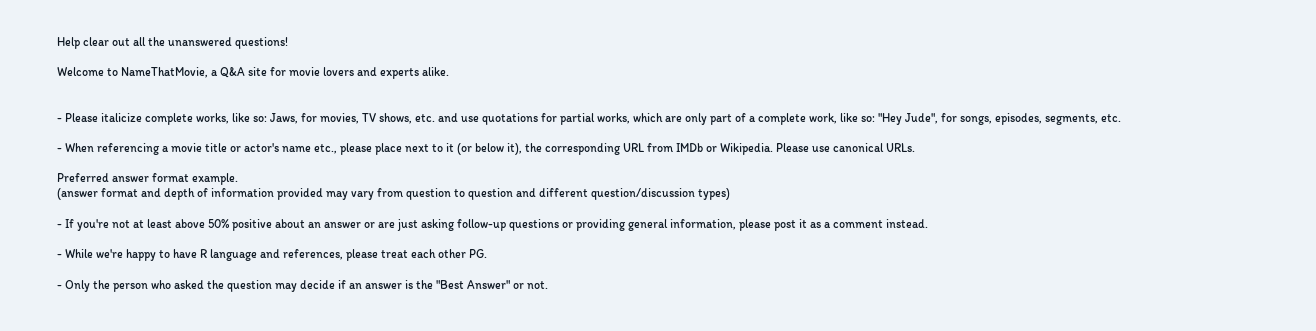Help clear out all the unanswered questions!

Welcome to NameThatMovie, a Q&A site for movie lovers and experts alike.


- Please italicize complete works, like so: Jaws, for movies, TV shows, etc. and use quotations for partial works, which are only part of a complete work, like so: "Hey Jude", for songs, episodes, segments, etc.

- When referencing a movie title or actor's name etc., please place next to it (or below it), the corresponding URL from IMDb or Wikipedia. Please use canonical URLs.

Preferred answer format example.
(answer format and depth of information provided may vary from question to question and different question/discussion types)

- If you're not at least above 50% positive about an answer or are just asking follow-up questions or providing general information, please post it as a comment instead.

- While we're happy to have R language and references, please treat each other PG.

- Only the person who asked the question may decide if an answer is the "Best Answer" or not.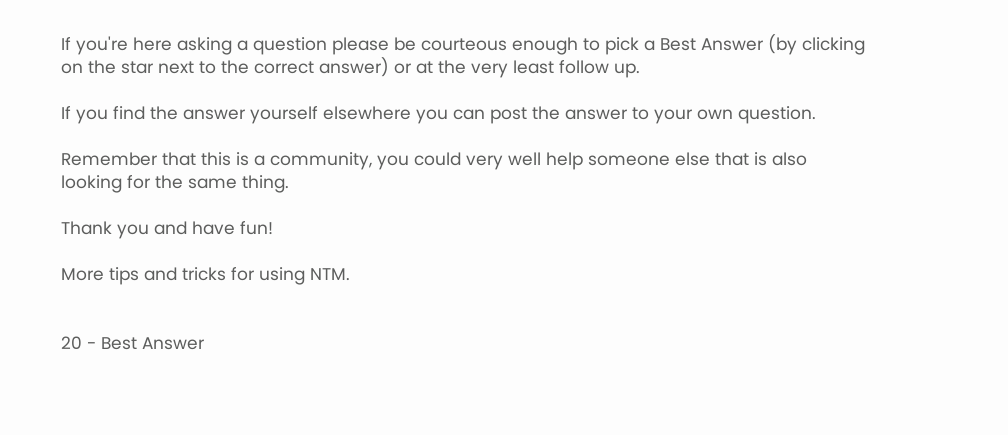If you're here asking a question please be courteous enough to pick a Best Answer (by clicking on the star next to the correct answer) or at the very least follow up.

If you find the answer yourself elsewhere you can post the answer to your own question.

Remember that this is a community, you could very well help someone else that is also looking for the same thing.

Thank you and have fun!

More tips and tricks for using NTM.


20 - Best Answer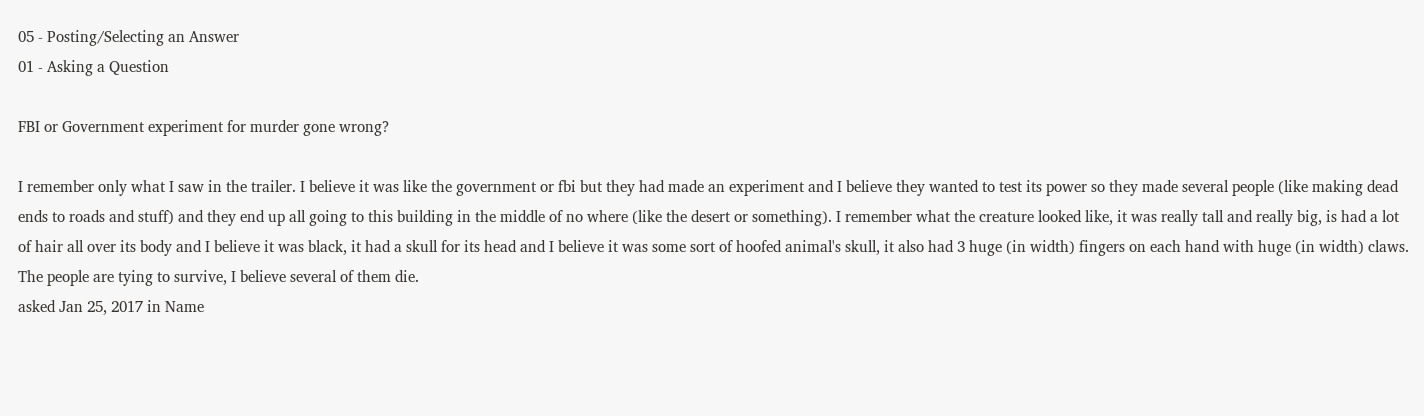05 - Posting/Selecting an Answer
01 - Asking a Question

FBI or Government experiment for murder gone wrong?

I remember only what I saw in the trailer. I believe it was like the government or fbi but they had made an experiment and I believe they wanted to test its power so they made several people (like making dead ends to roads and stuff) and they end up all going to this building in the middle of no where (like the desert or something). I remember what the creature looked like, it was really tall and really big, is had a lot of hair all over its body and I believe it was black, it had a skull for its head and I believe it was some sort of hoofed animal's skull, it also had 3 huge (in width) fingers on each hand with huge (in width) claws. The people are tying to survive, I believe several of them die.
asked Jan 25, 2017 in Name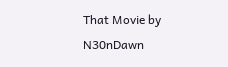That Movie by N30nDawn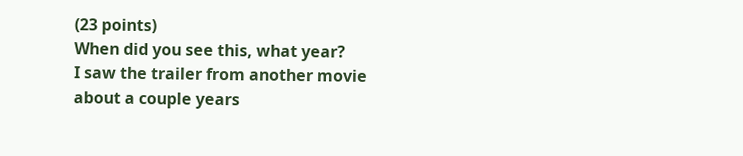(23 points)
When did you see this, what year?
I saw the trailer from another movie about a couple years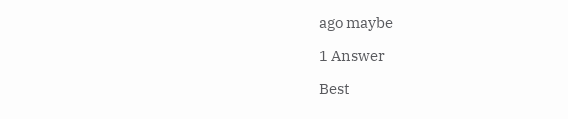ago maybe

1 Answer

Best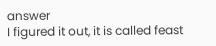answer
I figured it out, it is called feast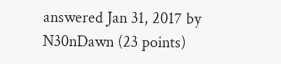answered Jan 31, 2017 by N30nDawn (23 points)